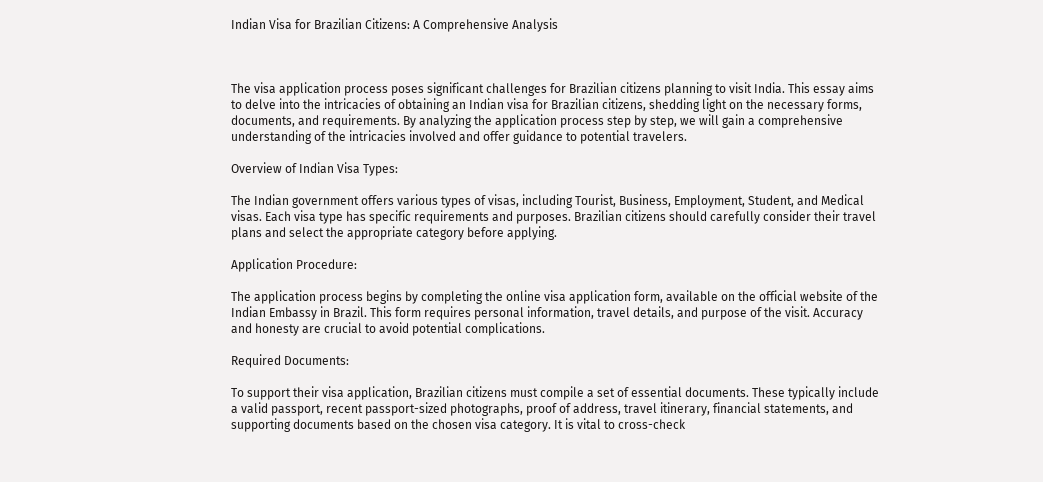Indian Visa for Brazilian Citizens: A Comprehensive Analysis



The visa application process poses significant challenges for Brazilian citizens planning to visit India. This essay aims to delve into the intricacies of obtaining an Indian visa for Brazilian citizens, shedding light on the necessary forms, documents, and requirements. By analyzing the application process step by step, we will gain a comprehensive understanding of the intricacies involved and offer guidance to potential travelers.

Overview of Indian Visa Types:

The Indian government offers various types of visas, including Tourist, Business, Employment, Student, and Medical visas. Each visa type has specific requirements and purposes. Brazilian citizens should carefully consider their travel plans and select the appropriate category before applying.

Application Procedure:

The application process begins by completing the online visa application form, available on the official website of the Indian Embassy in Brazil. This form requires personal information, travel details, and purpose of the visit. Accuracy and honesty are crucial to avoid potential complications.

Required Documents:

To support their visa application, Brazilian citizens must compile a set of essential documents. These typically include a valid passport, recent passport-sized photographs, proof of address, travel itinerary, financial statements, and supporting documents based on the chosen visa category. It is vital to cross-check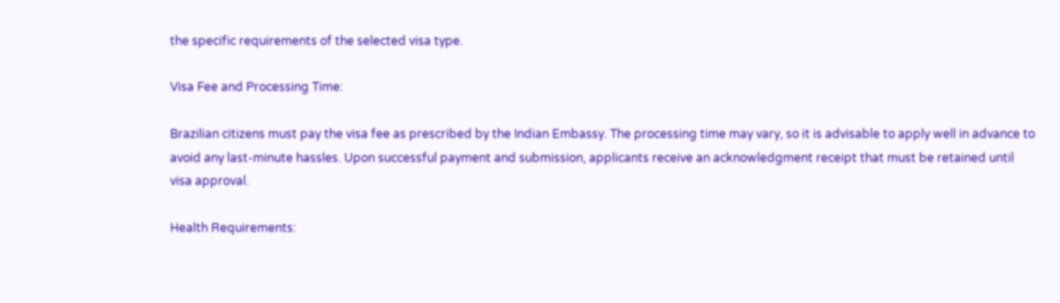the specific requirements of the selected visa type.

Visa Fee and Processing Time:

Brazilian citizens must pay the visa fee as prescribed by the Indian Embassy. The processing time may vary, so it is advisable to apply well in advance to avoid any last-minute hassles. Upon successful payment and submission, applicants receive an acknowledgment receipt that must be retained until visa approval.

Health Requirements: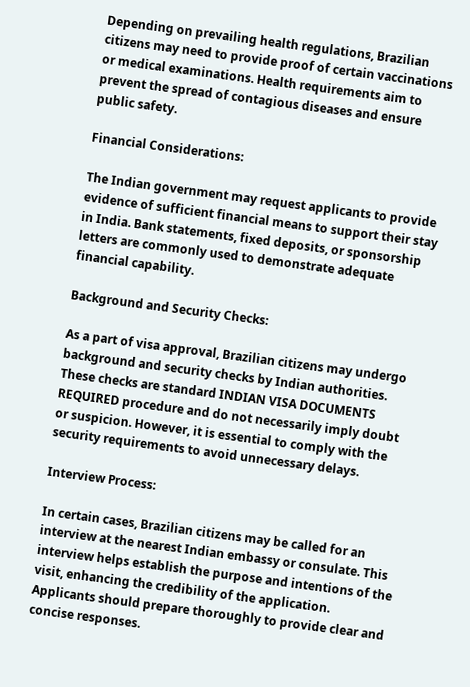Depending on prevailing health regulations, Brazilian citizens may need to provide proof of certain vaccinations or medical examinations. Health requirements aim to prevent the spread of contagious diseases and ensure public safety.

Financial Considerations:

The Indian government may request applicants to provide evidence of sufficient financial means to support their stay in India. Bank statements, fixed deposits, or sponsorship letters are commonly used to demonstrate adequate financial capability.

Background and Security Checks:

As a part of visa approval, Brazilian citizens may undergo background and security checks by Indian authorities. These checks are standard INDIAN VISA DOCUMENTS REQUIRED procedure and do not necessarily imply doubt or suspicion. However, it is essential to comply with the security requirements to avoid unnecessary delays.

Interview Process:

In certain cases, Brazilian citizens may be called for an interview at the nearest Indian embassy or consulate. This interview helps establish the purpose and intentions of the visit, enhancing the credibility of the application. Applicants should prepare thoroughly to provide clear and concise responses.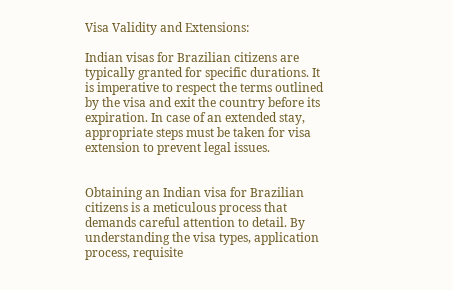Visa Validity and Extensions:

Indian visas for Brazilian citizens are typically granted for specific durations. It is imperative to respect the terms outlined by the visa and exit the country before its expiration. In case of an extended stay, appropriate steps must be taken for visa extension to prevent legal issues.


Obtaining an Indian visa for Brazilian citizens is a meticulous process that demands careful attention to detail. By understanding the visa types, application process, requisite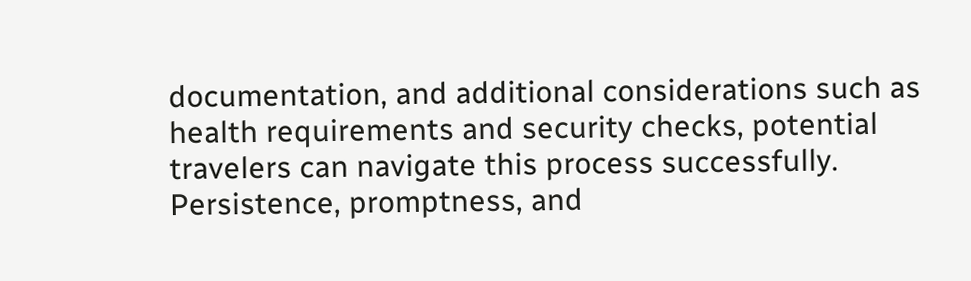documentation, and additional considerations such as health requirements and security checks, potential travelers can navigate this process successfully. Persistence, promptness, and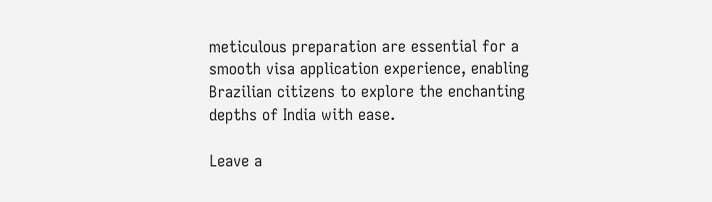meticulous preparation are essential for a smooth visa application experience, enabling Brazilian citizens to explore the enchanting depths of India with ease.

Leave a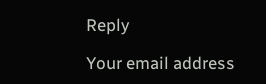Reply

Your email address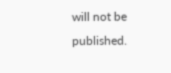will not be published.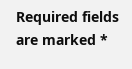Required fields are marked *